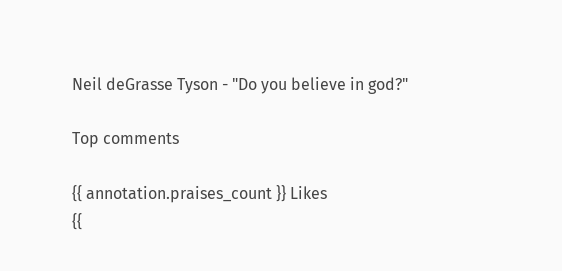Neil deGrasse Tyson - "Do you believe in god?"

Top comments

{{ annotation.praises_count }} Likes
{{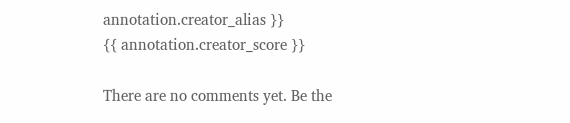annotation.creator_alias }}
{{ annotation.creator_score }}

There are no comments yet. Be the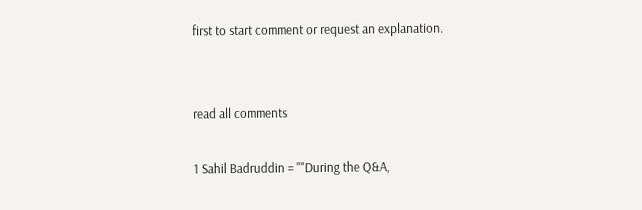first to start comment or request an explanation.


read all comments

1 Sahil Badruddin = ""During the Q&A,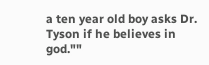a ten year old boy asks Dr. Tyson if he believes in god.""